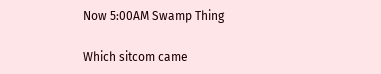Now 5:00AM Swamp Thing

Which sitcom came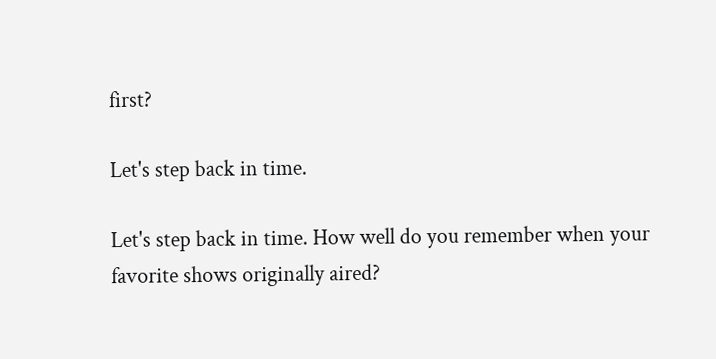first?

Let's step back in time.

Let's step back in time. How well do you remember when your favorite shows originally aired?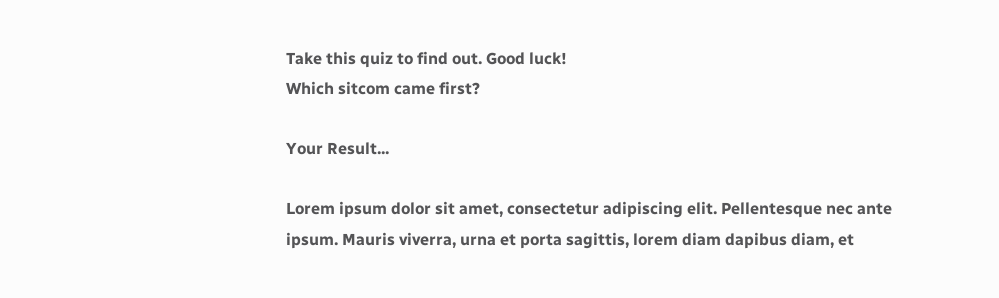Take this quiz to find out. Good luck!
Which sitcom came first?

Your Result...

Lorem ipsum dolor sit amet, consectetur adipiscing elit. Pellentesque nec ante ipsum. Mauris viverra, urna et porta sagittis, lorem diam dapibus diam, et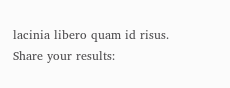lacinia libero quam id risus.
Share your results: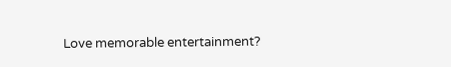Love memorable entertainment?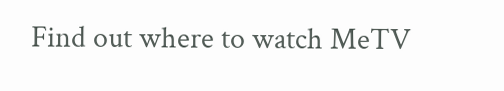Find out where to watch MeTV